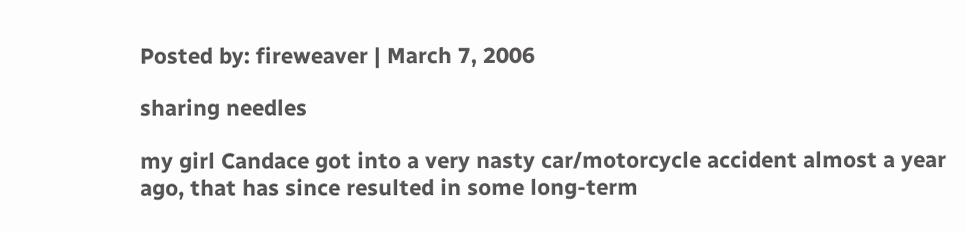Posted by: fireweaver | March 7, 2006

sharing needles

my girl Candace got into a very nasty car/motorcycle accident almost a year ago, that has since resulted in some long-term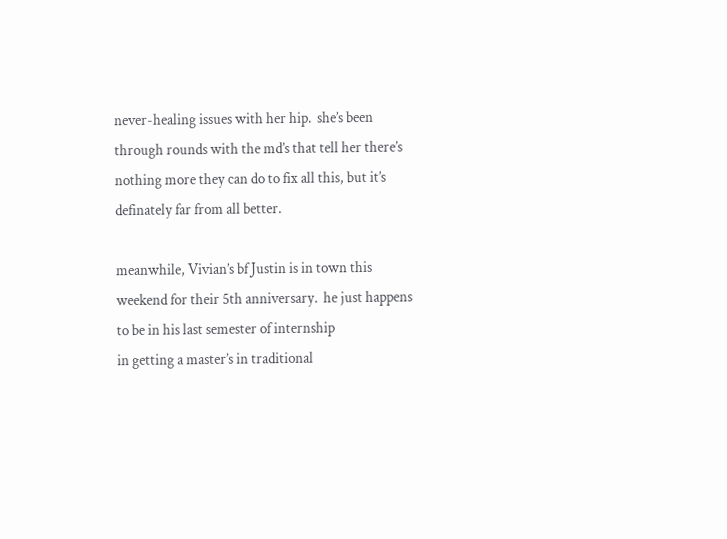never-healing issues with her hip.  she’s been through rounds with the md’s that tell her there’s nothing more they can do to fix all this, but it’s definately far from all better.

meanwhile, Vivian’s bf Justin is in town this weekend for their 5th anniversary.  he just happens to be in his last semester of internship
in getting a master’s in traditional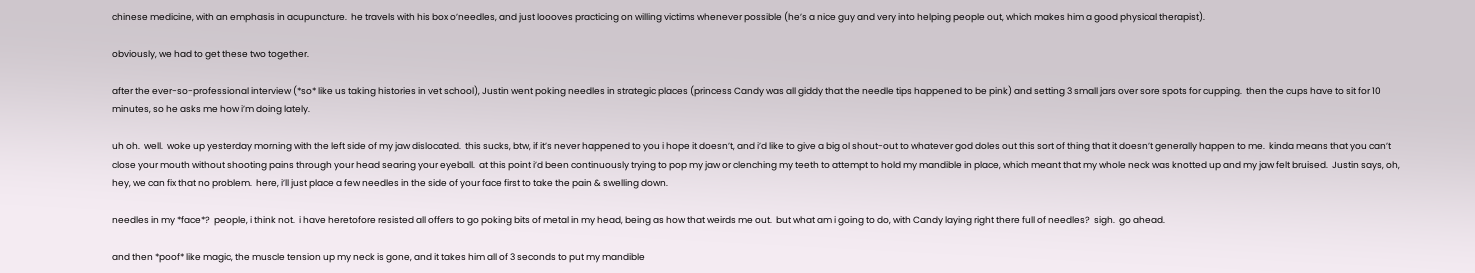chinese medicine, with an emphasis in acupuncture.  he travels with his box o’needles, and just loooves practicing on willing victims whenever possible (he’s a nice guy and very into helping people out, which makes him a good physical therapist).

obviously, we had to get these two together.

after the ever-so-professional interview (*so* like us taking histories in vet school), Justin went poking needles in strategic places (princess Candy was all giddy that the needle tips happened to be pink) and setting 3 small jars over sore spots for cupping.  then the cups have to sit for 10 minutes, so he asks me how i’m doing lately.

uh oh.  well.  woke up yesterday morning with the left side of my jaw dislocated.  this sucks, btw, if it’s never happened to you i hope it doesn’t, and i’d like to give a big ol shout-out to whatever god doles out this sort of thing that it doesn’t generally happen to me.  kinda means that you can’t close your mouth without shooting pains through your head searing your eyeball.  at this point i’d been continuously trying to pop my jaw or clenching my teeth to attempt to hold my mandible in place, which meant that my whole neck was knotted up and my jaw felt bruised.  Justin says, oh, hey, we can fix that no problem.  here, i’ll just place a few needles in the side of your face first to take the pain & swelling down.

needles in my *face*?  people, i think not.  i have heretofore resisted all offers to go poking bits of metal in my head, being as how that weirds me out.  but what am i going to do, with Candy laying right there full of needles?  sigh.  go ahead.

and then *poof* like magic, the muscle tension up my neck is gone, and it takes him all of 3 seconds to put my mandible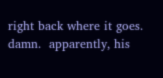right back where it goes.  damn.  apparently, his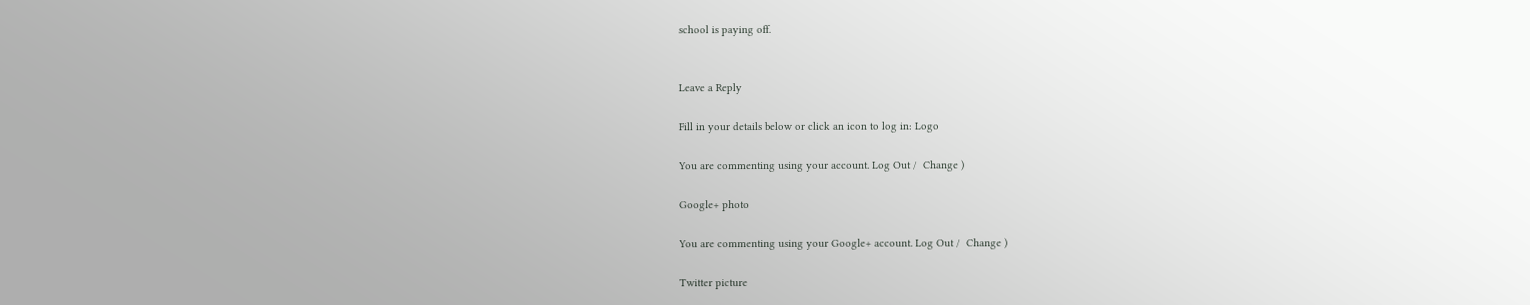school is paying off.


Leave a Reply

Fill in your details below or click an icon to log in: Logo

You are commenting using your account. Log Out /  Change )

Google+ photo

You are commenting using your Google+ account. Log Out /  Change )

Twitter picture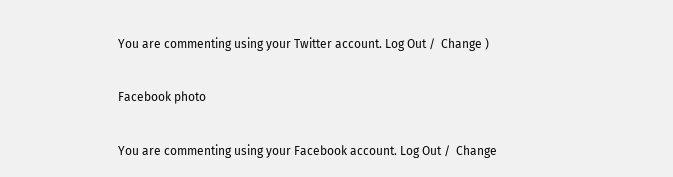You are commenting using your Twitter account. Log Out /  Change )

Facebook photo

You are commenting using your Facebook account. Log Out /  Change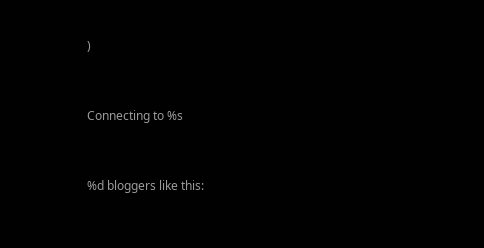)


Connecting to %s


%d bloggers like this: